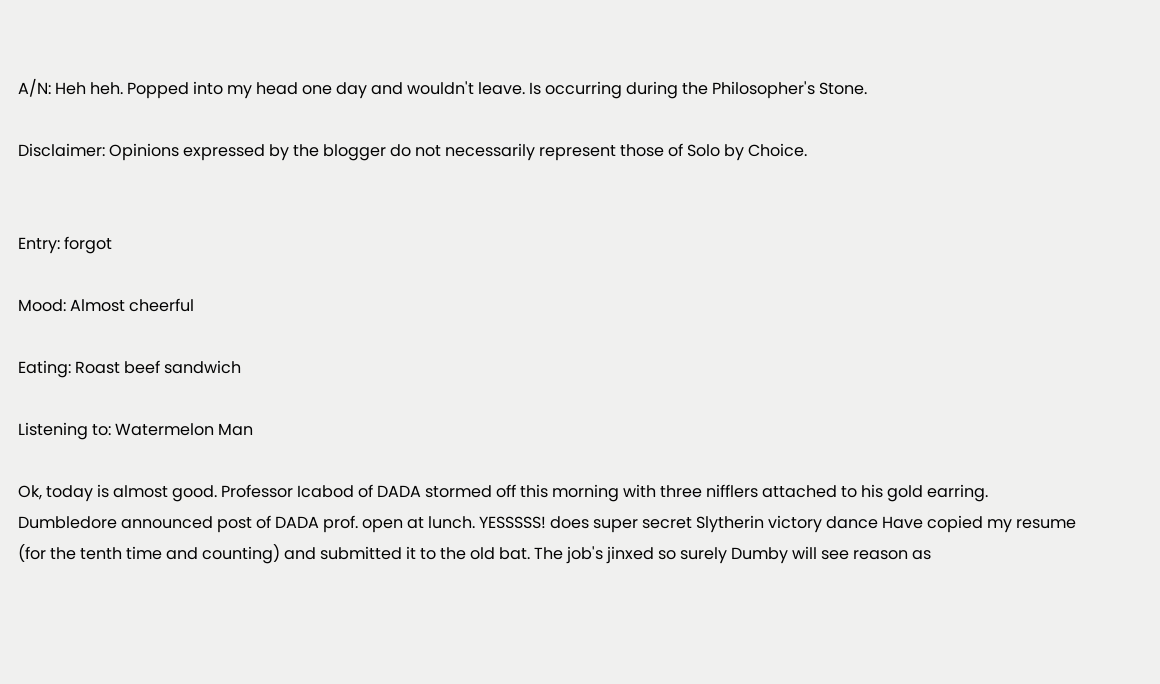A/N: Heh heh. Popped into my head one day and wouldn't leave. Is occurring during the Philosopher's Stone.

Disclaimer: Opinions expressed by the blogger do not necessarily represent those of Solo by Choice.


Entry: forgot

Mood: Almost cheerful

Eating: Roast beef sandwich

Listening to: Watermelon Man

Ok, today is almost good. Professor Icabod of DADA stormed off this morning with three nifflers attached to his gold earring. Dumbledore announced post of DADA prof. open at lunch. YESSSSS! does super secret Slytherin victory dance Have copied my resume (for the tenth time and counting) and submitted it to the old bat. The job's jinxed so surely Dumby will see reason as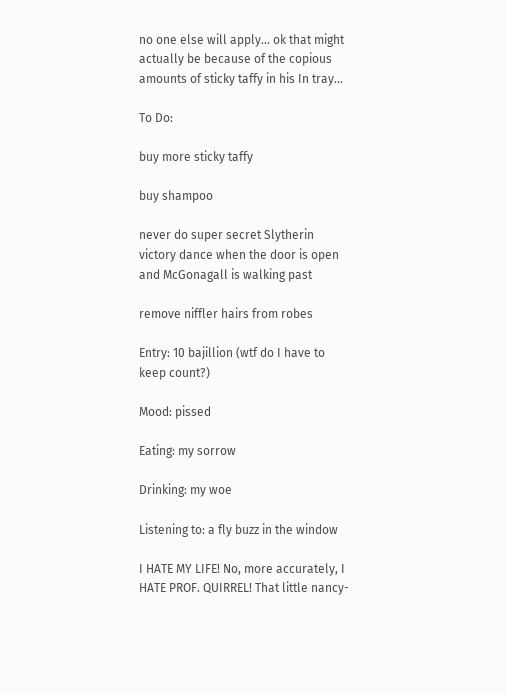no one else will apply… ok that might actually be because of the copious amounts of sticky taffy in his In tray…

To Do:

buy more sticky taffy

buy shampoo

never do super secret Slytherin victory dance when the door is open and McGonagall is walking past

remove niffler hairs from robes

Entry: 10 bajillion (wtf do I have to keep count?)

Mood: pissed

Eating: my sorrow

Drinking: my woe

Listening to: a fly buzz in the window

I HATE MY LIFE! No, more accurately, I HATE PROF. QUIRREL! That little nancy-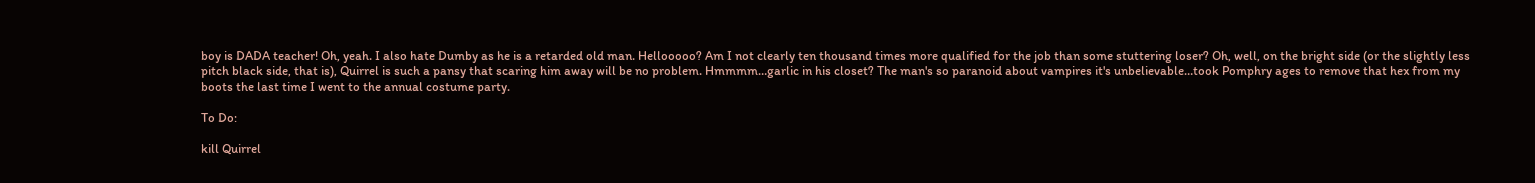boy is DADA teacher! Oh, yeah. I also hate Dumby as he is a retarded old man. Hellooooo? Am I not clearly ten thousand times more qualified for the job than some stuttering loser? Oh, well, on the bright side (or the slightly less pitch black side, that is), Quirrel is such a pansy that scaring him away will be no problem. Hmmmm…garlic in his closet? The man's so paranoid about vampires it's unbelievable…took Pomphry ages to remove that hex from my boots the last time I went to the annual costume party.

To Do:

kill Quirrel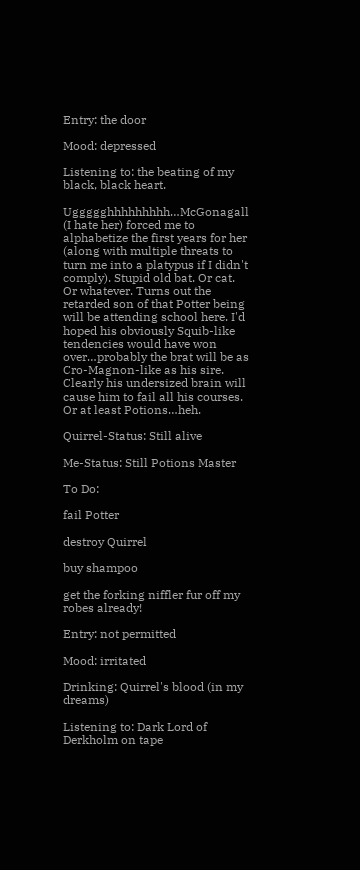Entry: the door

Mood: depressed

Listening to: the beating of my black, black heart.

Uggggghhhhhhhhh…McGonagall (I hate her) forced me to alphabetize the first years for her (along with multiple threats to turn me into a platypus if I didn't comply). Stupid old bat. Or cat. Or whatever. Turns out the retarded son of that Potter being will be attending school here. I'd hoped his obviously Squib-like tendencies would have won over…probably the brat will be as Cro-Magnon-like as his sire. Clearly his undersized brain will cause him to fail all his courses. Or at least Potions…heh.

Quirrel-Status: Still alive

Me-Status: Still Potions Master

To Do:

fail Potter

destroy Quirrel

buy shampoo

get the forking niffler fur off my robes already!

Entry: not permitted

Mood: irritated

Drinking: Quirrel's blood (in my dreams)

Listening to: Dark Lord of Derkholm on tape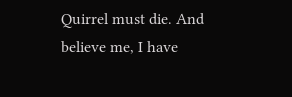Quirrel must die. And believe me, I have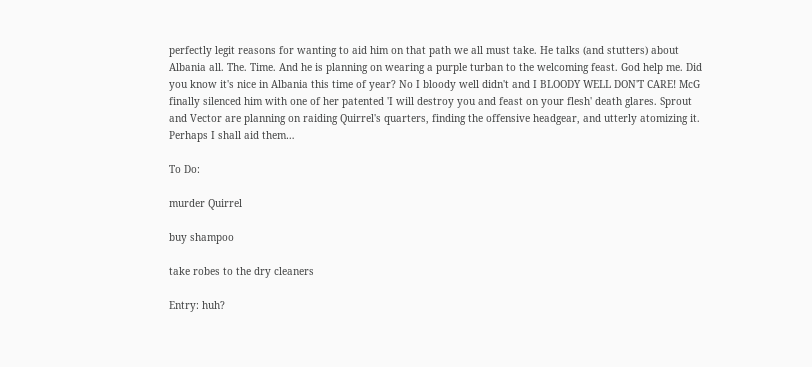perfectly legit reasons for wanting to aid him on that path we all must take. He talks (and stutters) about Albania all. The. Time. And he is planning on wearing a purple turban to the welcoming feast. God help me. Did you know it's nice in Albania this time of year? No I bloody well didn't and I BLOODY WELL DON'T CARE! McG finally silenced him with one of her patented 'I will destroy you and feast on your flesh' death glares. Sprout and Vector are planning on raiding Quirrel's quarters, finding the offensive headgear, and utterly atomizing it. Perhaps I shall aid them…

To Do:

murder Quirrel

buy shampoo

take robes to the dry cleaners

Entry: huh?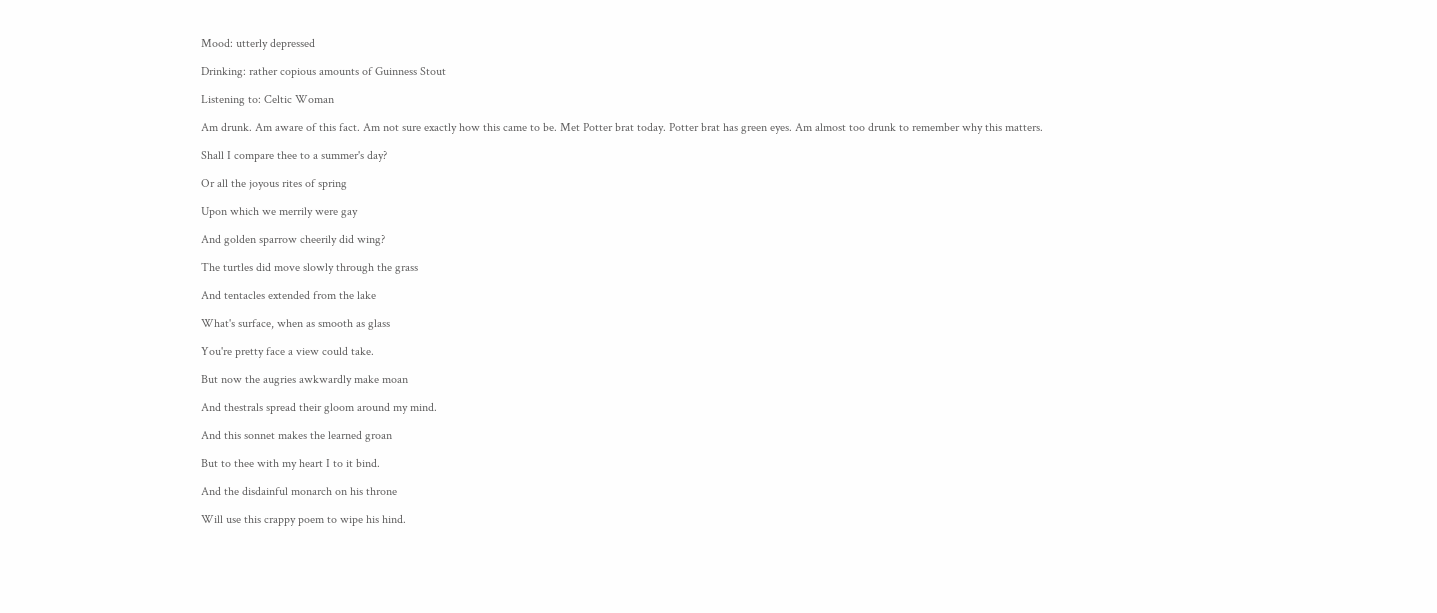Mood: utterly depressed

Drinking: rather copious amounts of Guinness Stout

Listening to: Celtic Woman

Am drunk. Am aware of this fact. Am not sure exactly how this came to be. Met Potter brat today. Potter brat has green eyes. Am almost too drunk to remember why this matters.

Shall I compare thee to a summer's day?

Or all the joyous rites of spring

Upon which we merrily were gay

And golden sparrow cheerily did wing?

The turtles did move slowly through the grass

And tentacles extended from the lake

What's surface, when as smooth as glass

You're pretty face a view could take.

But now the augries awkwardly make moan

And thestrals spread their gloom around my mind.

And this sonnet makes the learned groan

But to thee with my heart I to it bind.

And the disdainful monarch on his throne

Will use this crappy poem to wipe his hind.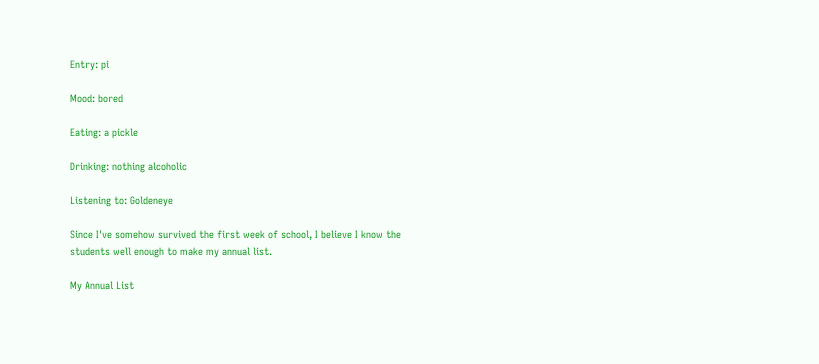Entry: pi

Mood: bored

Eating: a pickle

Drinking: nothing alcoholic

Listening to: Goldeneye

Since I've somehow survived the first week of school, I believe I know the students well enough to make my annual list.

My Annual List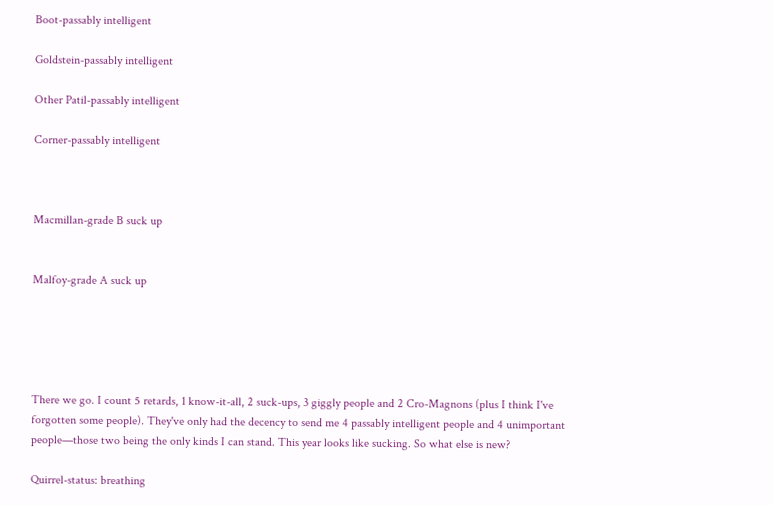Boot-passably intelligent

Goldstein-passably intelligent

Other Patil-passably intelligent

Corner-passably intelligent



Macmillan-grade B suck up


Malfoy-grade A suck up





There we go. I count 5 retards, 1 know-it-all, 2 suck-ups, 3 giggly people and 2 Cro-Magnons (plus I think I've forgotten some people). They've only had the decency to send me 4 passably intelligent people and 4 unimportant people—those two being the only kinds I can stand. This year looks like sucking. So what else is new?

Quirrel-status: breathing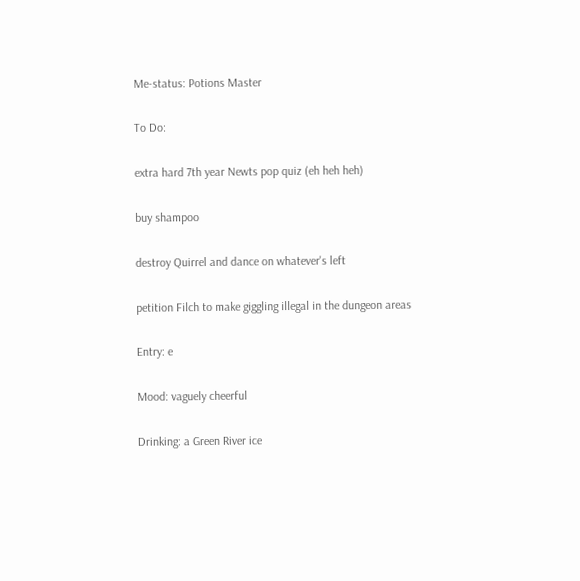Me-status: Potions Master

To Do:

extra hard 7th year Newts pop quiz (eh heh heh)

buy shampoo

destroy Quirrel and dance on whatever's left

petition Filch to make giggling illegal in the dungeon areas

Entry: e

Mood: vaguely cheerful

Drinking: a Green River ice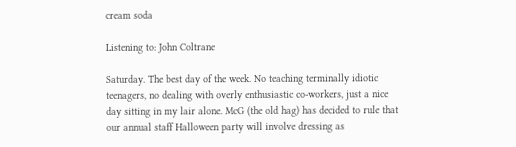cream soda

Listening to: John Coltrane

Saturday. The best day of the week. No teaching terminally idiotic teenagers, no dealing with overly enthusiastic co-workers, just a nice day sitting in my lair alone. McG (the old hag) has decided to rule that our annual staff Halloween party will involve dressing as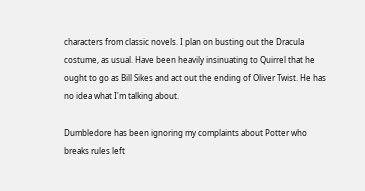characters from classic novels. I plan on busting out the Dracula costume, as usual. Have been heavily insinuating to Quirrel that he ought to go as Bill Sikes and act out the ending of Oliver Twist. He has no idea what I'm talking about.

Dumbledore has been ignoring my complaints about Potter who breaks rules left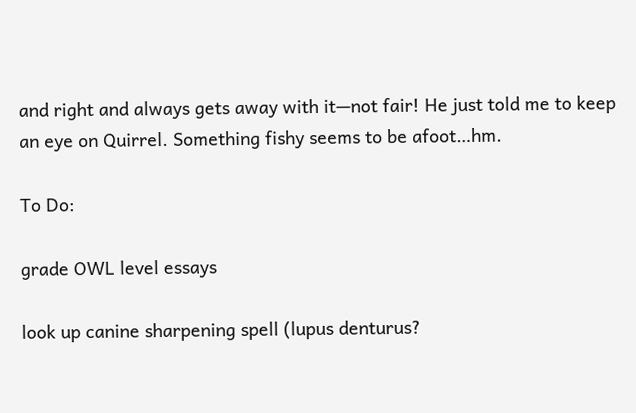and right and always gets away with it—not fair! He just told me to keep an eye on Quirrel. Something fishy seems to be afoot…hm.

To Do:

grade OWL level essays

look up canine sharpening spell (lupus denturus?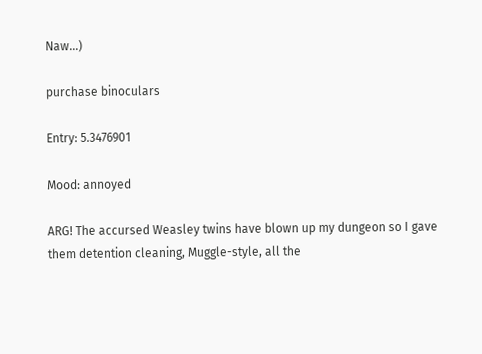Naw…)

purchase binoculars

Entry: 5.3476901

Mood: annoyed

ARG! The accursed Weasley twins have blown up my dungeon so I gave them detention cleaning, Muggle-style, all the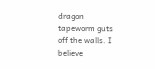dragon tapeworm guts off the walls. I believe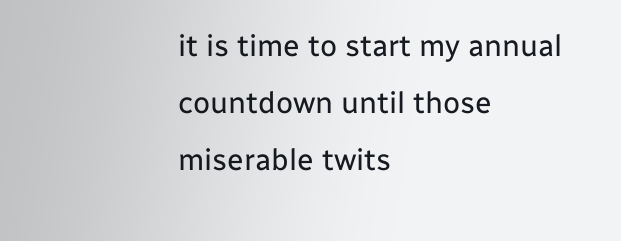it is time to start my annual countdown until those miserable twits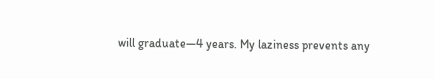will graduate—4 years. My laziness prevents any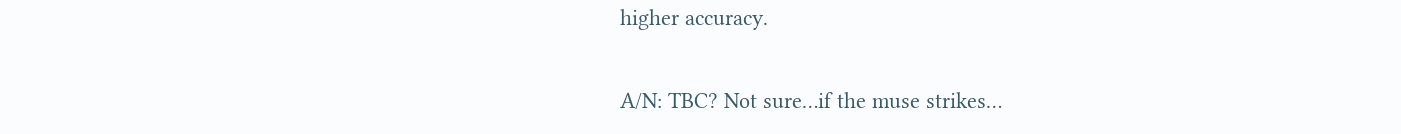higher accuracy.

A/N: TBC? Not sure…if the muse strikes…